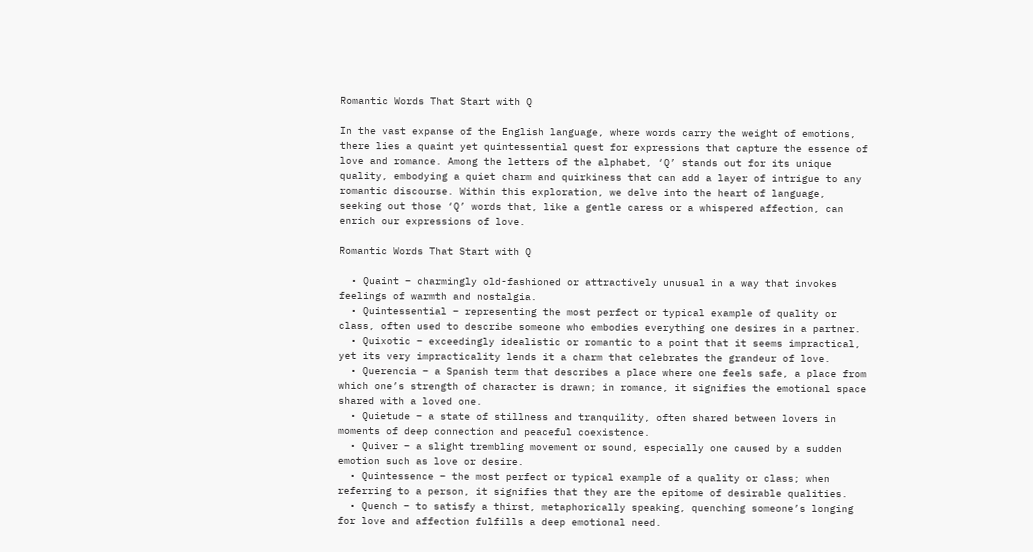Romantic Words That Start with Q

In the vast expanse of the English language, where words carry the weight of emotions, there lies a quaint yet quintessential quest for expressions that capture the essence of love and romance. Among the letters of the alphabet, ‘Q’ stands out for its unique quality, embodying a quiet charm and quirkiness that can add a layer of intrigue to any romantic discourse. Within this exploration, we delve into the heart of language, seeking out those ‘Q’ words that, like a gentle caress or a whispered affection, can enrich our expressions of love.

Romantic Words That Start with Q

  • Quaint – charmingly old-fashioned or attractively unusual in a way that invokes feelings of warmth and nostalgia.
  • Quintessential – representing the most perfect or typical example of quality or class, often used to describe someone who embodies everything one desires in a partner.
  • Quixotic – exceedingly idealistic or romantic to a point that it seems impractical, yet its very impracticality lends it a charm that celebrates the grandeur of love.
  • Querencia – a Spanish term that describes a place where one feels safe, a place from which one’s strength of character is drawn; in romance, it signifies the emotional space shared with a loved one.
  • Quietude – a state of stillness and tranquility, often shared between lovers in moments of deep connection and peaceful coexistence.
  • Quiver – a slight trembling movement or sound, especially one caused by a sudden emotion such as love or desire.
  • Quintessence – the most perfect or typical example of a quality or class; when referring to a person, it signifies that they are the epitome of desirable qualities.
  • Quench – to satisfy a thirst, metaphorically speaking, quenching someone’s longing for love and affection fulfills a deep emotional need.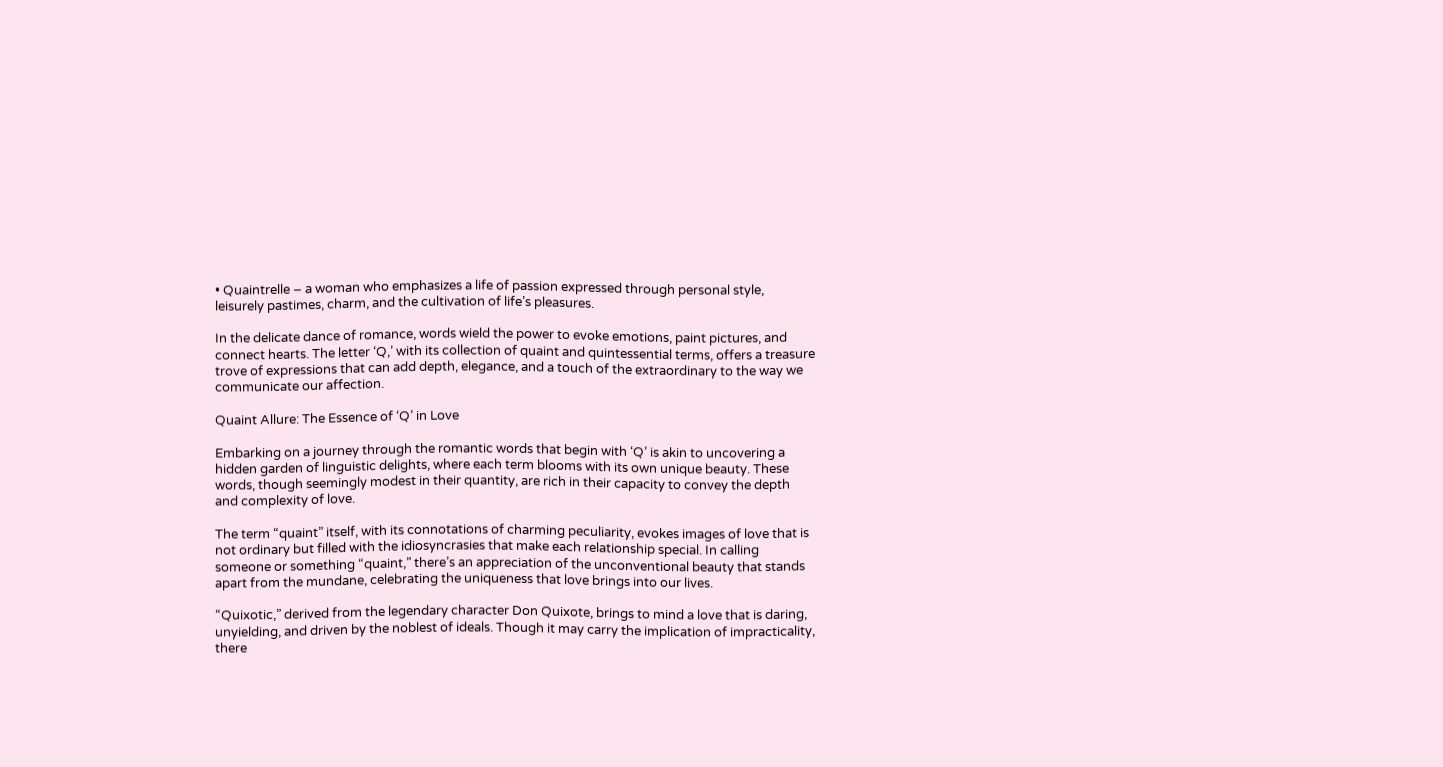• Quaintrelle – a woman who emphasizes a life of passion expressed through personal style, leisurely pastimes, charm, and the cultivation of life’s pleasures.

In the delicate dance of romance, words wield the power to evoke emotions, paint pictures, and connect hearts. The letter ‘Q,’ with its collection of quaint and quintessential terms, offers a treasure trove of expressions that can add depth, elegance, and a touch of the extraordinary to the way we communicate our affection.

Quaint Allure: The Essence of ‘Q’ in Love

Embarking on a journey through the romantic words that begin with ‘Q’ is akin to uncovering a hidden garden of linguistic delights, where each term blooms with its own unique beauty. These words, though seemingly modest in their quantity, are rich in their capacity to convey the depth and complexity of love.

The term “quaint” itself, with its connotations of charming peculiarity, evokes images of love that is not ordinary but filled with the idiosyncrasies that make each relationship special. In calling someone or something “quaint,” there’s an appreciation of the unconventional beauty that stands apart from the mundane, celebrating the uniqueness that love brings into our lives.

“Quixotic,” derived from the legendary character Don Quixote, brings to mind a love that is daring, unyielding, and driven by the noblest of ideals. Though it may carry the implication of impracticality, there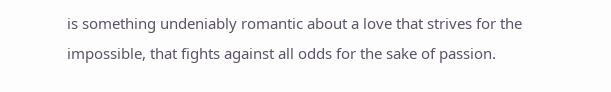is something undeniably romantic about a love that strives for the impossible, that fights against all odds for the sake of passion.